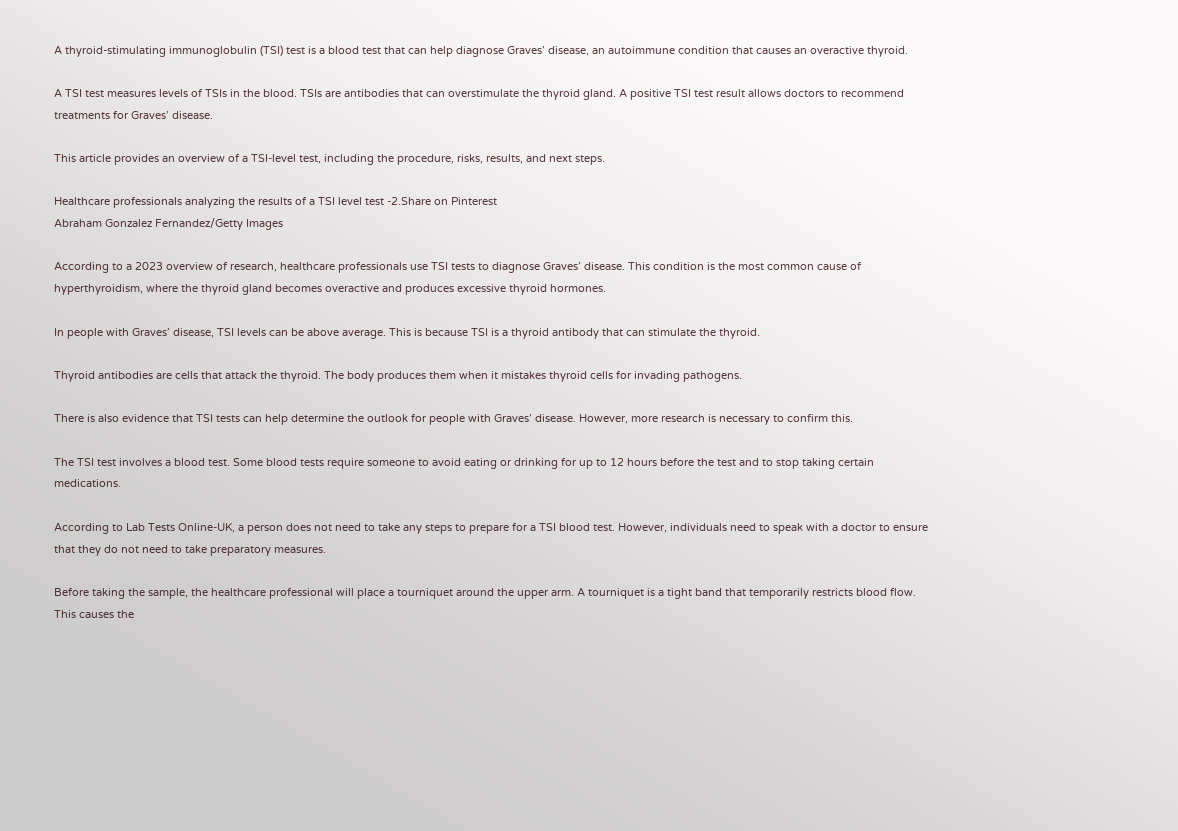A thyroid-stimulating immunoglobulin (TSI) test is a blood test that can help diagnose Graves’ disease, an autoimmune condition that causes an overactive thyroid.

A TSI test measures levels of TSIs in the blood. TSIs are antibodies that can overstimulate the thyroid gland. A positive TSI test result allows doctors to recommend treatments for Graves’ disease.

This article provides an overview of a TSI-level test, including the procedure, risks, results, and next steps.

Healthcare professionals analyzing the results of a TSI level test -2.Share on Pinterest
Abraham Gonzalez Fernandez/Getty Images

According to a 2023 overview of research, healthcare professionals use TSI tests to diagnose Graves’ disease. This condition is the most common cause of hyperthyroidism, where the thyroid gland becomes overactive and produces excessive thyroid hormones.

In people with Graves’ disease, TSI levels can be above average. This is because TSI is a thyroid antibody that can stimulate the thyroid.

Thyroid antibodies are cells that attack the thyroid. The body produces them when it mistakes thyroid cells for invading pathogens.

There is also evidence that TSI tests can help determine the outlook for people with Graves’ disease. However, more research is necessary to confirm this.

The TSI test involves a blood test. Some blood tests require someone to avoid eating or drinking for up to 12 hours before the test and to stop taking certain medications.

According to Lab Tests Online-UK, a person does not need to take any steps to prepare for a TSI blood test. However, individuals need to speak with a doctor to ensure that they do not need to take preparatory measures.

Before taking the sample, the healthcare professional will place a tourniquet around the upper arm. A tourniquet is a tight band that temporarily restricts blood flow. This causes the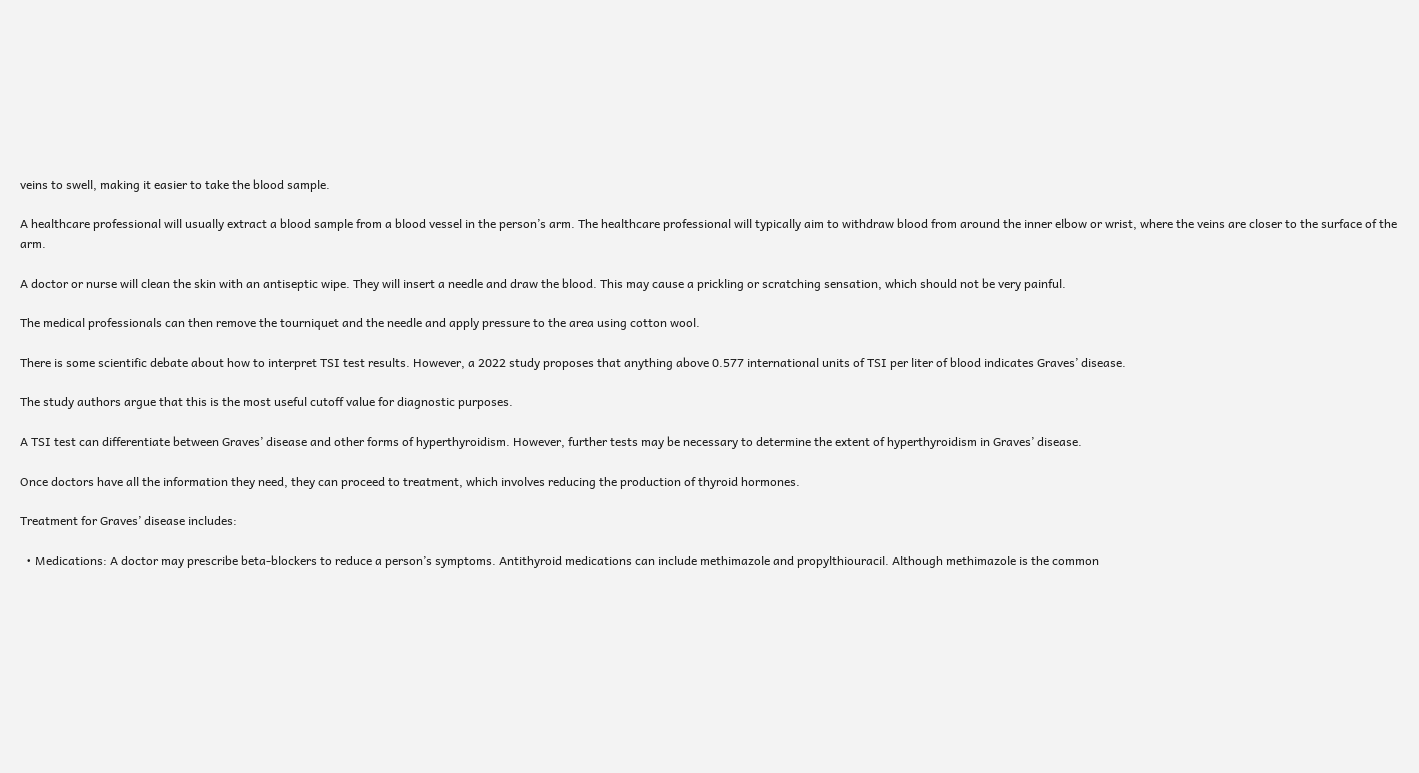veins to swell, making it easier to take the blood sample.

A healthcare professional will usually extract a blood sample from a blood vessel in the person’s arm. The healthcare professional will typically aim to withdraw blood from around the inner elbow or wrist, where the veins are closer to the surface of the arm.

A doctor or nurse will clean the skin with an antiseptic wipe. They will insert a needle and draw the blood. This may cause a prickling or scratching sensation, which should not be very painful.

The medical professionals can then remove the tourniquet and the needle and apply pressure to the area using cotton wool.

There is some scientific debate about how to interpret TSI test results. However, a 2022 study proposes that anything above 0.577 international units of TSI per liter of blood indicates Graves’ disease.

The study authors argue that this is the most useful cutoff value for diagnostic purposes.

A TSI test can differentiate between Graves’ disease and other forms of hyperthyroidism. However, further tests may be necessary to determine the extent of hyperthyroidism in Graves’ disease.

Once doctors have all the information they need, they can proceed to treatment, which involves reducing the production of thyroid hormones.

Treatment for Graves’ disease includes:

  • Medications: A doctor may prescribe beta-blockers to reduce a person’s symptoms. Antithyroid medications can include methimazole and propylthiouracil. Although methimazole is the common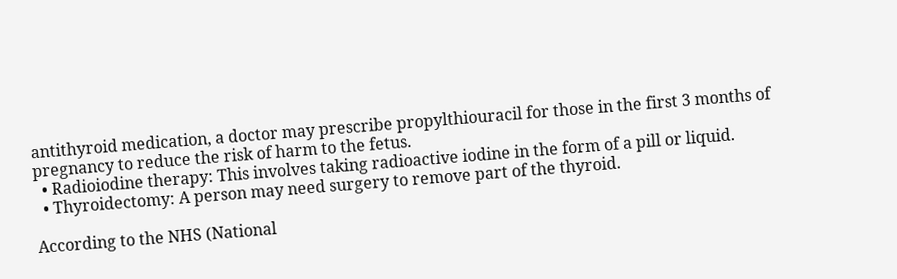antithyroid medication, a doctor may prescribe propylthiouracil for those in the first 3 months of pregnancy to reduce the risk of harm to the fetus.
  • Radioiodine therapy: This involves taking radioactive iodine in the form of a pill or liquid.
  • Thyroidectomy: A person may need surgery to remove part of the thyroid.

According to the NHS (National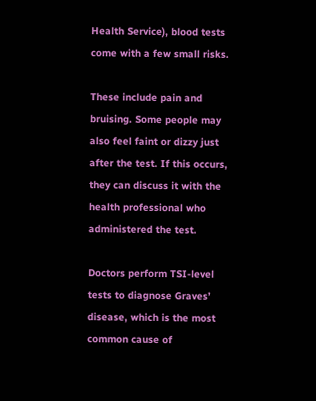Health Service), blood tests come with a few small risks.

These include pain and bruising. Some people may also feel faint or dizzy just after the test. If this occurs, they can discuss it with the health professional who administered the test.

Doctors perform TSI-level tests to diagnose Graves’ disease, which is the most common cause of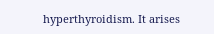hyperthyroidism. It arises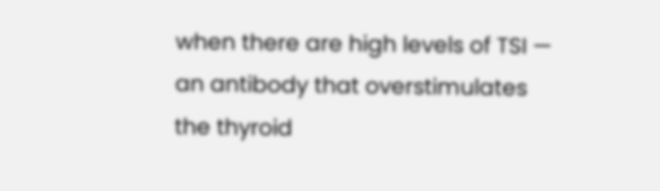when there are high levels of TSI — an antibody that overstimulates the thyroid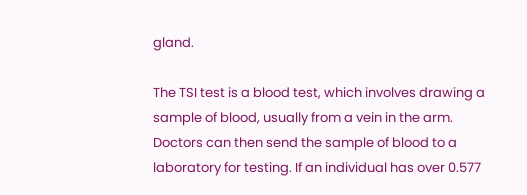gland.

The TSI test is a blood test, which involves drawing a sample of blood, usually from a vein in the arm. Doctors can then send the sample of blood to a laboratory for testing. If an individual has over 0.577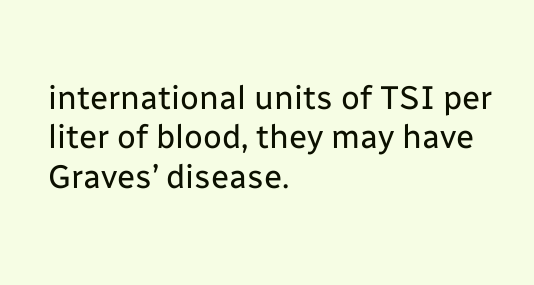international units of TSI per liter of blood, they may have Graves’ disease.